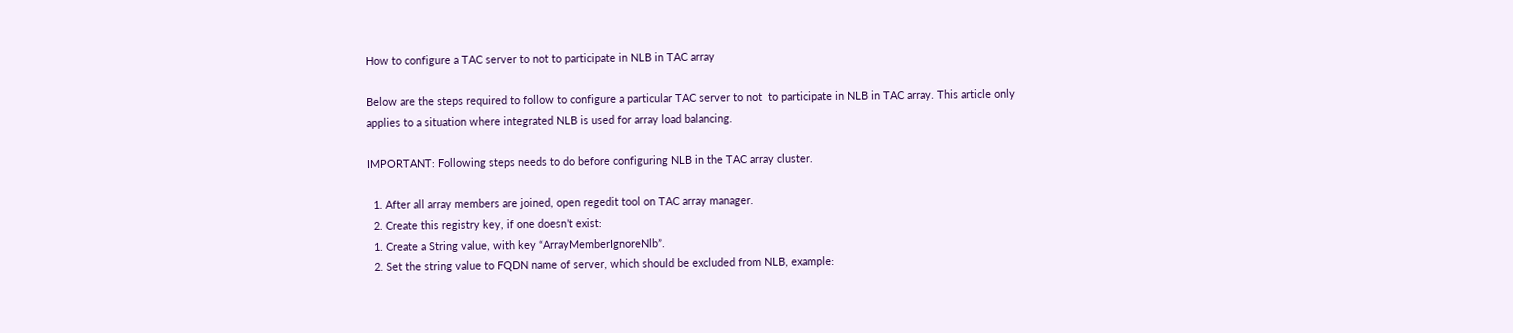How to configure a TAC server to not to participate in NLB in TAC array

Below are the steps required to follow to configure a particular TAC server to not  to participate in NLB in TAC array. This article only applies to a situation where integrated NLB is used for array load balancing.

IMPORTANT: Following steps needs to do before configuring NLB in the TAC array cluster.

  1. After all array members are joined, open regedit tool on TAC array manager.
  2. Create this registry key, if one doesn’t exist:
  1. Create a String value, with key “ArrayMemberIgnoreNlb”.
  2. Set the string value to FQDN name of server, which should be excluded from NLB, example: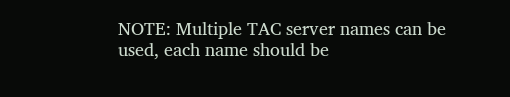NOTE: Multiple TAC server names can be used, each name should be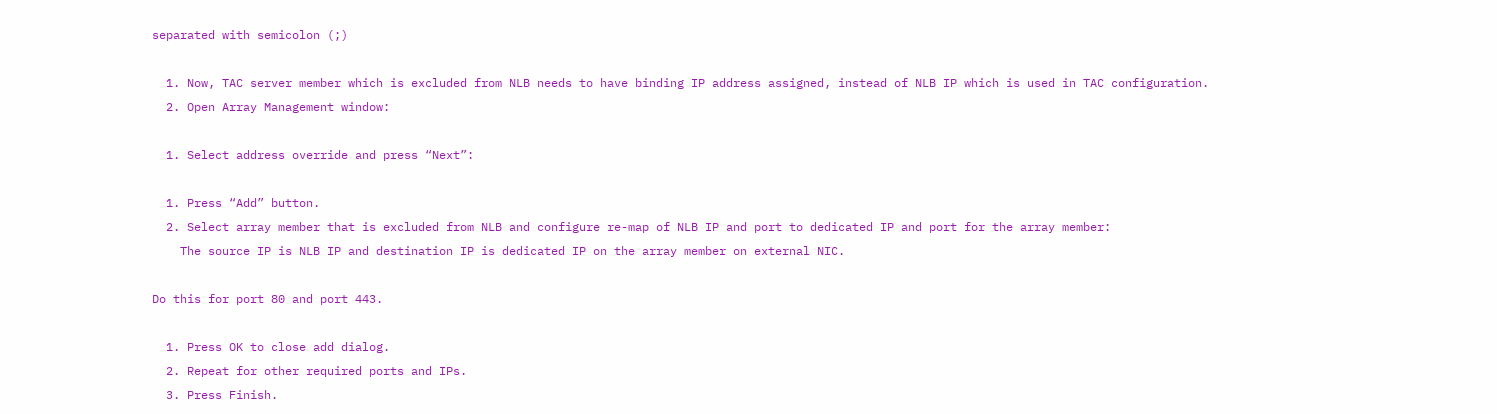separated with semicolon (;)

  1. Now, TAC server member which is excluded from NLB needs to have binding IP address assigned, instead of NLB IP which is used in TAC configuration.
  2. Open Array Management window:

  1. Select address override and press “Next”:

  1. Press “Add” button.
  2. Select array member that is excluded from NLB and configure re-map of NLB IP and port to dedicated IP and port for the array member:
    The source IP is NLB IP and destination IP is dedicated IP on the array member on external NIC.

Do this for port 80 and port 443.

  1. Press OK to close add dialog.
  2. Repeat for other required ports and IPs.
  3. Press Finish.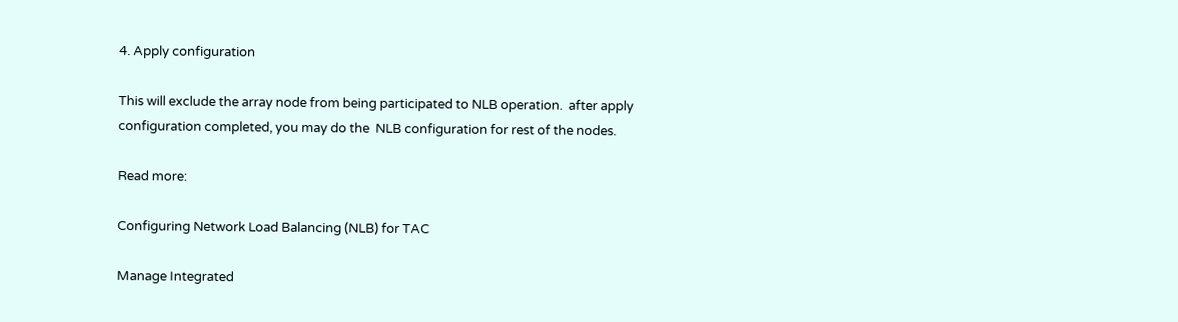4. Apply configuration

This will exclude the array node from being participated to NLB operation.  after apply configuration completed, you may do the  NLB configuration for rest of the nodes.

Read more:

Configuring Network Load Balancing (NLB) for TAC

Manage Integrated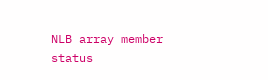NLB array member status